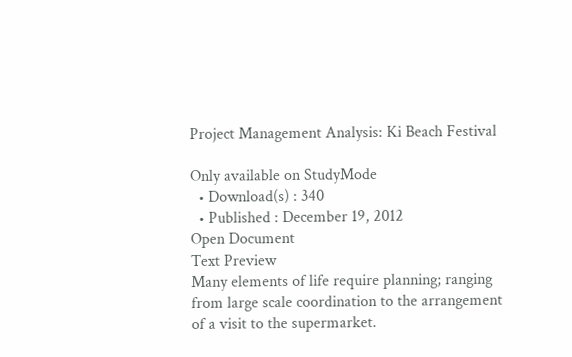Project Management Analysis: Ki Beach Festival

Only available on StudyMode
  • Download(s) : 340
  • Published : December 19, 2012
Open Document
Text Preview
Many elements of life require planning; ranging from large scale coordination to the arrangement of a visit to the supermarket.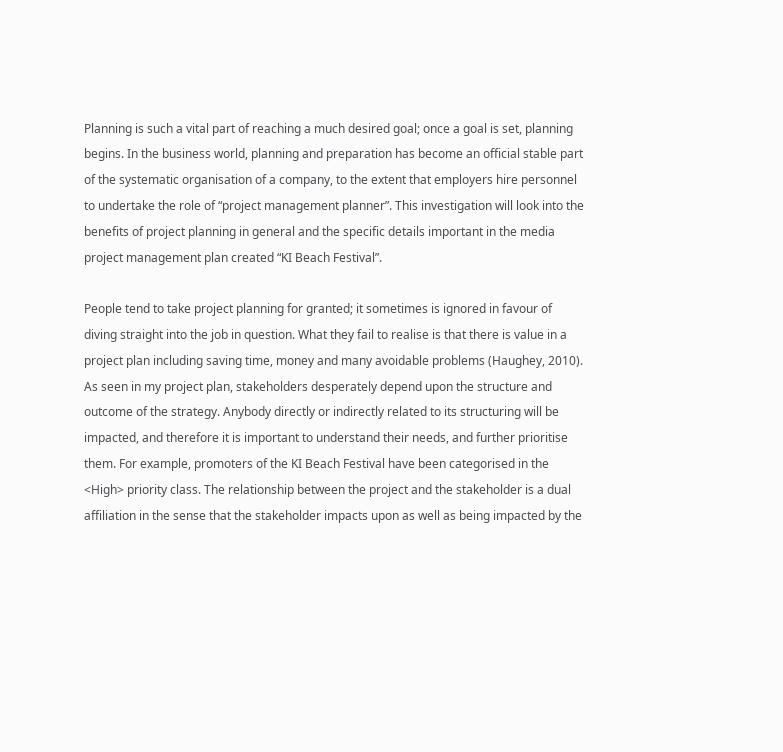Planning is such a vital part of reaching a much desired goal; once a goal is set, planning begins. In the business world, planning and preparation has become an official stable part of the systematic organisation of a company, to the extent that employers hire personnel to undertake the role of “project management planner”. This investigation will look into the benefits of project planning in general and the specific details important in the media project management plan created “KI Beach Festival”.

People tend to take project planning for granted; it sometimes is ignored in favour of diving straight into the job in question. What they fail to realise is that there is value in a project plan including saving time, money and many avoidable problems (Haughey, 2010). As seen in my project plan, stakeholders desperately depend upon the structure and outcome of the strategy. Anybody directly or indirectly related to its structuring will be impacted, and therefore it is important to understand their needs, and further prioritise them. For example, promoters of the KI Beach Festival have been categorised in the <High> priority class. The relationship between the project and the stakeholder is a dual affiliation in the sense that the stakeholder impacts upon as well as being impacted by the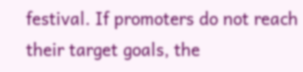festival. If promoters do not reach their target goals, the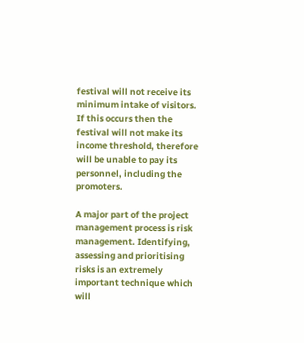festival will not receive its minimum intake of visitors. If this occurs then the festival will not make its income threshold, therefore will be unable to pay its personnel, including the promoters.

A major part of the project management process is risk management. Identifying, assessing and prioritising risks is an extremely important technique which will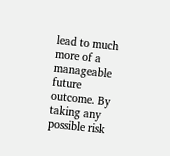lead to much more of a manageable future outcome. By taking any possible risk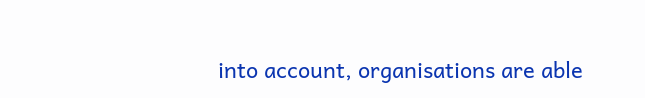into account, organisations are able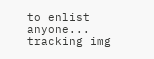to enlist anyone...
tracking img